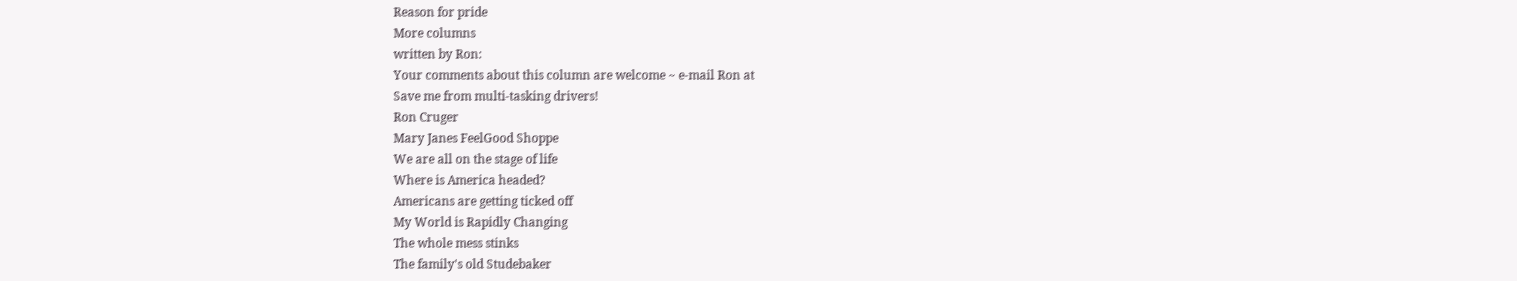Reason for pride
More columns
written by Ron:
Your comments about this column are welcome ~ e-mail Ron at
Save me from multi-tasking drivers!
Ron Cruger
Mary Janes FeelGood Shoppe
We are all on the stage of life
Where is America headed?
Americans are getting ticked off
My World is Rapidly Changing
The whole mess stinks
The family's old Studebaker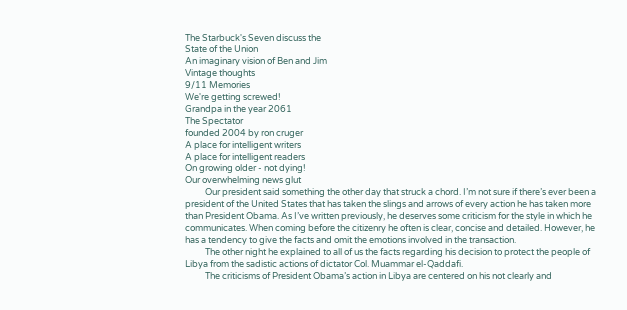The Starbuck's Seven discuss the
State of the Union
An imaginary vision of Ben and Jim
Vintage thoughts
9/11 Memories
We're getting screwed!
Grandpa in the year 2061
The Spectator
founded 2004 by ron cruger
A place for intelligent writers
A place for intelligent readers
On growing older - not dying!
Our overwhelming news glut
          Our president said something the other day that struck a chord. I’m not sure if there’s ever been a president of the United States that has taken the slings and arrows of every action he has taken more than President Obama. As I’ve written previously, he deserves some criticism for the style in which he communicates. When coming before the citizenry he often is clear, concise and detailed. However, he has a tendency to give the facts and omit the emotions involved in the transaction.
          The other night he explained to all of us the facts regarding his decision to protect the people of Libya from the sadistic actions of dictator Col. Muammar el-Qaddafi.
          The criticisms of President Obama’s action in Libya are centered on his not clearly and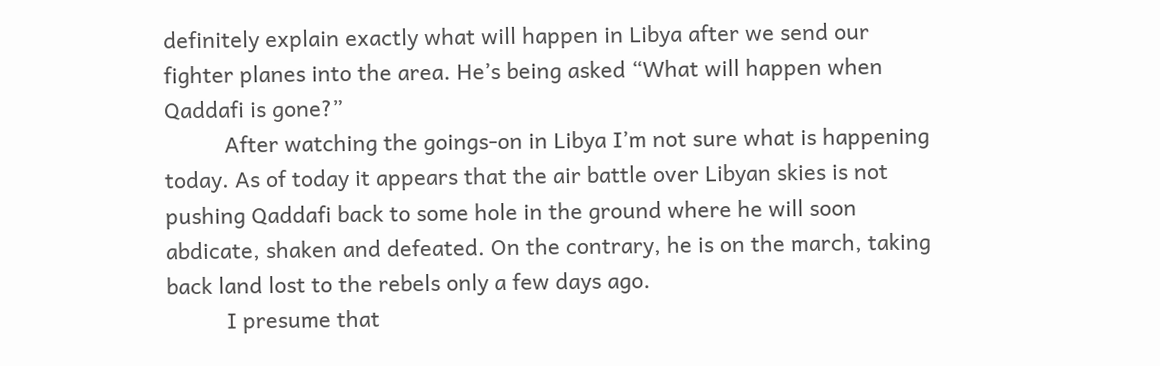definitely explain exactly what will happen in Libya after we send our fighter planes into the area. He’s being asked “What will happen when Qaddafi is gone?”
          After watching the goings-on in Libya I’m not sure what is happening today. As of today it appears that the air battle over Libyan skies is not pushing Qaddafi back to some hole in the ground where he will soon abdicate, shaken and defeated. On the contrary, he is on the march, taking back land lost to the rebels only a few days ago.
          I presume that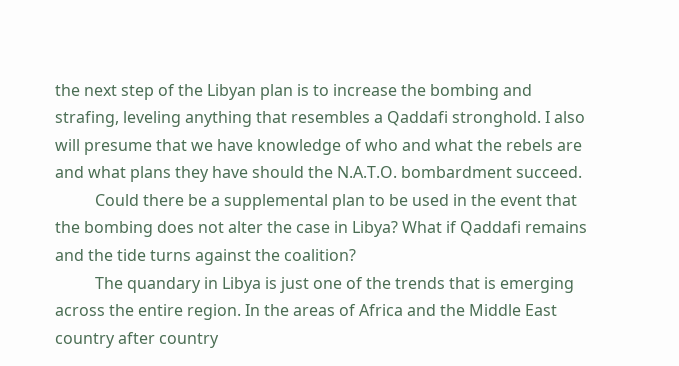the next step of the Libyan plan is to increase the bombing and strafing, leveling anything that resembles a Qaddafi stronghold. I also will presume that we have knowledge of who and what the rebels are and what plans they have should the N.A.T.O. bombardment succeed.
          Could there be a supplemental plan to be used in the event that the bombing does not alter the case in Libya? What if Qaddafi remains and the tide turns against the coalition?
          The quandary in Libya is just one of the trends that is emerging across the entire region. In the areas of Africa and the Middle East country after country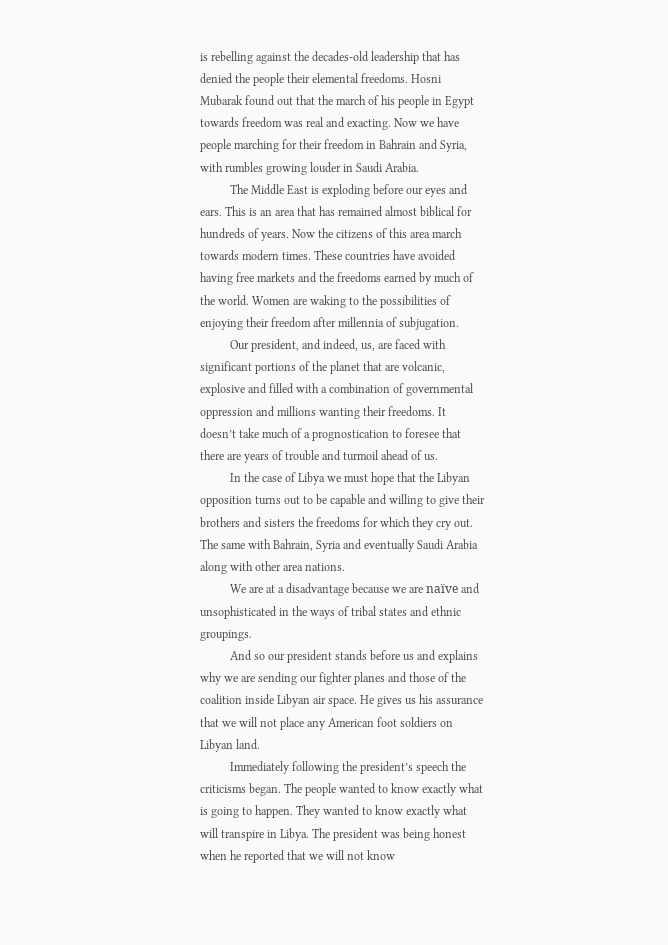is rebelling against the decades-old leadership that has denied the people their elemental freedoms. Hosni Mubarak found out that the march of his people in Egypt towards freedom was real and exacting. Now we have people marching for their freedom in Bahrain and Syria, with rumbles growing louder in Saudi Arabia.
          The Middle East is exploding before our eyes and ears. This is an area that has remained almost biblical for hundreds of years. Now the citizens of this area march towards modern times. These countries have avoided having free markets and the freedoms earned by much of the world. Women are waking to the possibilities of enjoying their freedom after millennia of subjugation.
          Our president, and indeed, us, are faced with significant portions of the planet that are volcanic, explosive and filled with a combination of governmental oppression and millions wanting their freedoms. It doesn’t take much of a prognostication to foresee that there are years of trouble and turmoil ahead of us.
          In the case of Libya we must hope that the Libyan opposition turns out to be capable and willing to give their brothers and sisters the freedoms for which they cry out. The same with Bahrain, Syria and eventually Saudi Arabia along with other area nations.
          We are at a disadvantage because we are naïve and unsophisticated in the ways of tribal states and ethnic groupings.
          And so our president stands before us and explains why we are sending our fighter planes and those of the coalition inside Libyan air space. He gives us his assurance that we will not place any American foot soldiers on Libyan land.
          Immediately following the president’s speech the criticisms began. The people wanted to know exactly what is going to happen. They wanted to know exactly what will transpire in Libya. The president was being honest when he reported that we will not know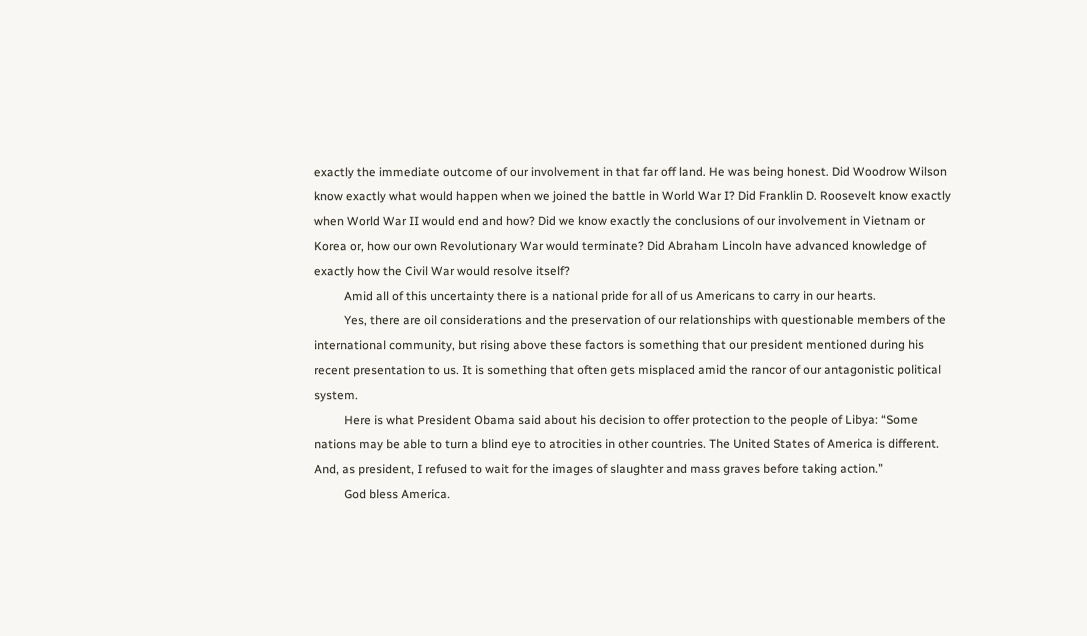exactly the immediate outcome of our involvement in that far off land. He was being honest. Did Woodrow Wilson know exactly what would happen when we joined the battle in World War I? Did Franklin D. Roosevelt know exactly when World War II would end and how? Did we know exactly the conclusions of our involvement in Vietnam or Korea or, how our own Revolutionary War would terminate? Did Abraham Lincoln have advanced knowledge of exactly how the Civil War would resolve itself?
          Amid all of this uncertainty there is a national pride for all of us Americans to carry in our hearts.
          Yes, there are oil considerations and the preservation of our relationships with questionable members of the international community, but rising above these factors is something that our president mentioned during his recent presentation to us. It is something that often gets misplaced amid the rancor of our antagonistic political system.
          Here is what President Obama said about his decision to offer protection to the people of Libya: “Some nations may be able to turn a blind eye to atrocities in other countries. The United States of America is different. And, as president, I refused to wait for the images of slaughter and mass graves before taking action.”
          God bless America.